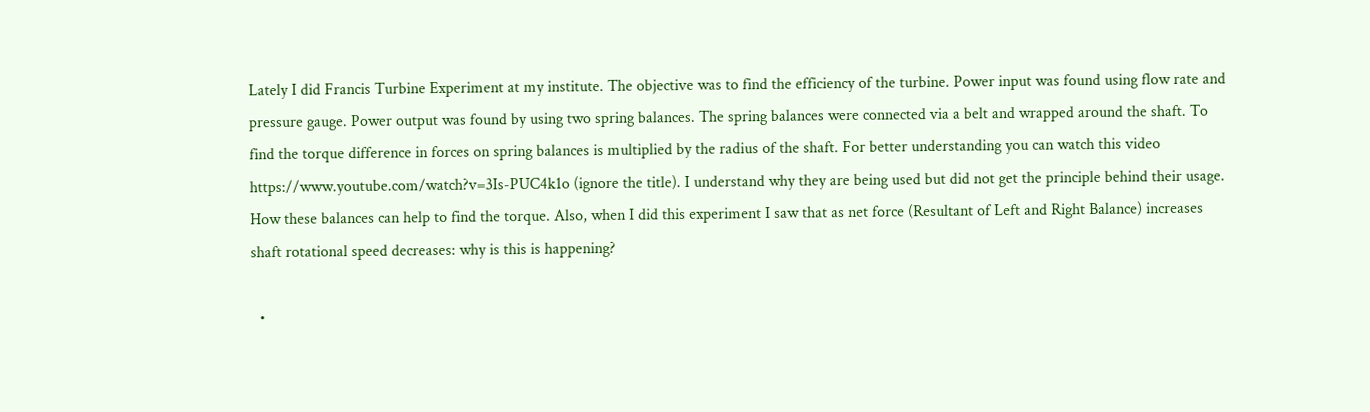Lately I did Francis Turbine Experiment at my institute. The objective was to find the efficiency of the turbine. Power input was found using flow rate and pressure gauge. Power output was found by using two spring balances. The spring balances were connected via a belt and wrapped around the shaft. To find the torque difference in forces on spring balances is multiplied by the radius of the shaft. For better understanding you can watch this video https://www.youtube.com/watch?v=3Is-PUC4k1o (ignore the title). I understand why they are being used but did not get the principle behind their usage. How these balances can help to find the torque. Also, when I did this experiment I saw that as net force (Resultant of Left and Right Balance) increases shaft rotational speed decreases: why is this is happening?

  •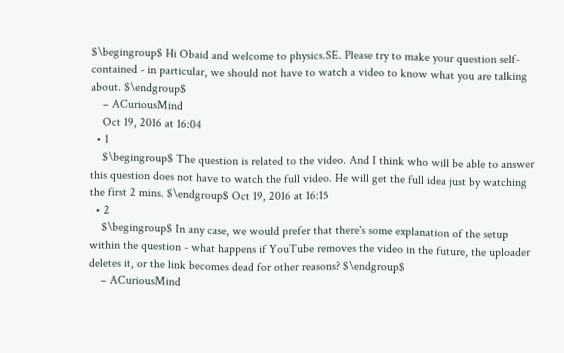$\begingroup$ Hi Obaid and welcome to physics.SE. Please try to make your question self-contained - in particular, we should not have to watch a video to know what you are talking about. $\endgroup$
    – ACuriousMind
    Oct 19, 2016 at 16:04
  • 1
    $\begingroup$ The question is related to the video. And I think who will be able to answer this question does not have to watch the full video. He will get the full idea just by watching the first 2 mins. $\endgroup$ Oct 19, 2016 at 16:15
  • 2
    $\begingroup$ In any case, we would prefer that there's some explanation of the setup within the question - what happens if YouTube removes the video in the future, the uploader deletes it, or the link becomes dead for other reasons? $\endgroup$
    – ACuriousMind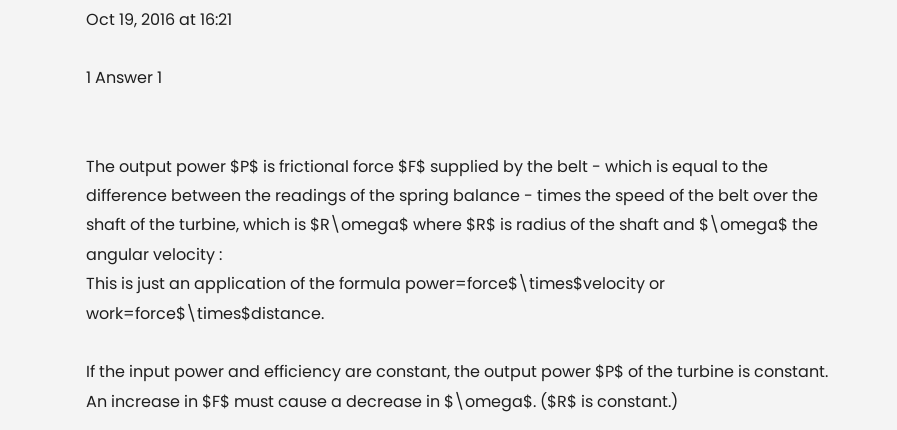Oct 19, 2016 at 16:21

1 Answer 1


The output power $P$ is frictional force $F$ supplied by the belt - which is equal to the difference between the readings of the spring balance - times the speed of the belt over the shaft of the turbine, which is $R\omega$ where $R$ is radius of the shaft and $\omega$ the angular velocity :
This is just an application of the formula power=force$\times$velocity or work=force$\times$distance.

If the input power and efficiency are constant, the output power $P$ of the turbine is constant. An increase in $F$ must cause a decrease in $\omega$. ($R$ is constant.)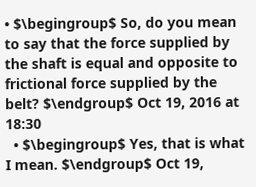• $\begingroup$ So, do you mean to say that the force supplied by the shaft is equal and opposite to frictional force supplied by the belt? $\endgroup$ Oct 19, 2016 at 18:30
  • $\begingroup$ Yes, that is what I mean. $\endgroup$ Oct 19,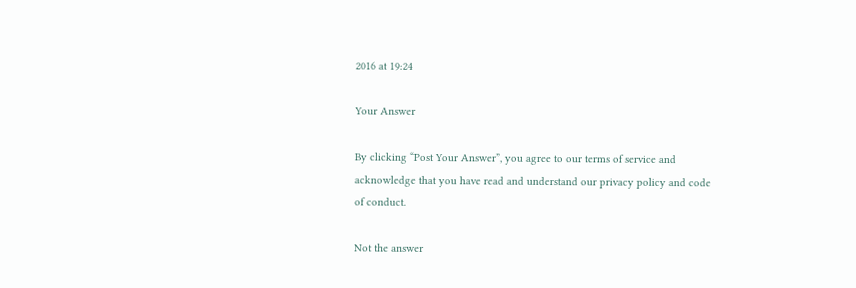2016 at 19:24

Your Answer

By clicking “Post Your Answer”, you agree to our terms of service and acknowledge that you have read and understand our privacy policy and code of conduct.

Not the answer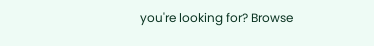you're looking for? Browse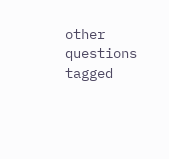other questions tagged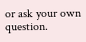or ask your own question.